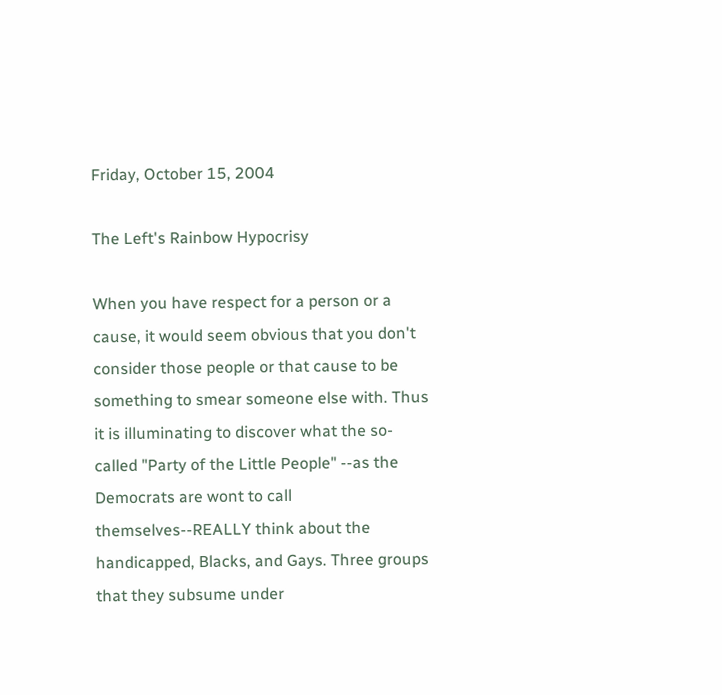Friday, October 15, 2004

The Left's Rainbow Hypocrisy

When you have respect for a person or a cause, it would seem obvious that you don't consider those people or that cause to be something to smear someone else with. Thus it is illuminating to discover what the so-called "Party of the Little People" --as the Democrats are wont to call themselves--REALLY think about the handicapped, Blacks, and Gays. Three groups that they subsume under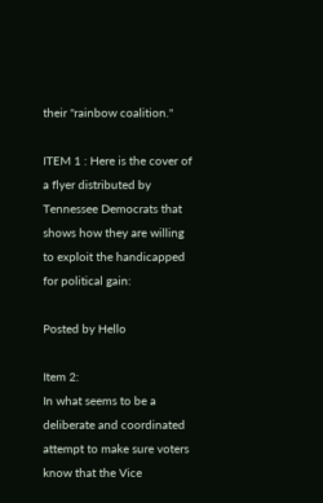their "rainbow coalition."

ITEM 1 : Here is the cover of a flyer distributed by Tennessee Democrats that shows how they are willing to exploit the handicapped for political gain:

Posted by Hello

Item 2:
In what seems to be a deliberate and coordinated attempt to make sure voters know that the Vice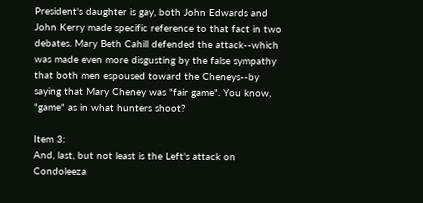President's daughter is gay, both John Edwards and John Kerry made specific reference to that fact in two debates. Mary Beth Cahill defended the attack--which was made even more disgusting by the false sympathy that both men espoused toward the Cheneys--by saying that Mary Cheney was "fair game". You know, "game" as in what hunters shoot?

Item 3:
And, last, but not least is the Left's attack on Condoleeza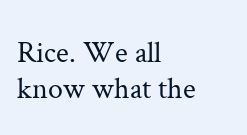Rice. We all know what the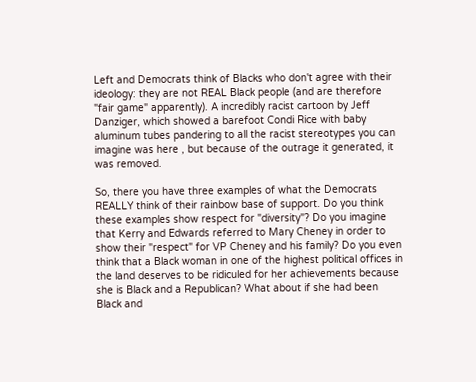Left and Democrats think of Blacks who don't agree with their ideology: they are not REAL Black people (and are therefore "fair game" apparently). A incredibly racist cartoon by Jeff Danziger, which showed a barefoot Condi Rice with baby aluminum tubes pandering to all the racist stereotypes you can imagine was here , but because of the outrage it generated, it was removed.

So, there you have three examples of what the Democrats REALLY think of their rainbow base of support. Do you think these examples show respect for "diversity"? Do you imagine that Kerry and Edwards referred to Mary Cheney in order to show their "respect" for VP Cheney and his family? Do you even think that a Black woman in one of the highest political offices in the land deserves to be ridiculed for her achievements because she is Black and a Republican? What about if she had been Black and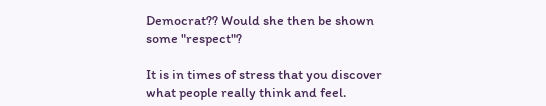Democrat?? Would she then be shown some "respect"?

It is in times of stress that you discover what people really think and feel.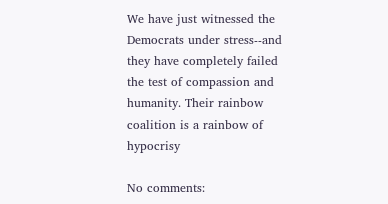We have just witnessed the Democrats under stress--and they have completely failed the test of compassion and humanity. Their rainbow coalition is a rainbow of hypocrisy

No comments: